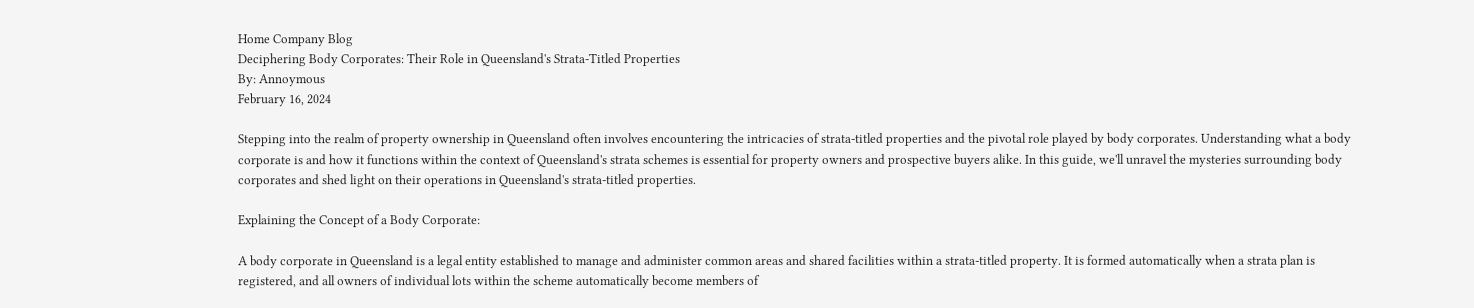Home Company Blog
Deciphering Body Corporates: Their Role in Queensland's Strata-Titled Properties
By: Annoymous
February 16, 2024

Stepping into the realm of property ownership in Queensland often involves encountering the intricacies of strata-titled properties and the pivotal role played by body corporates. Understanding what a body corporate is and how it functions within the context of Queensland's strata schemes is essential for property owners and prospective buyers alike. In this guide, we'll unravel the mysteries surrounding body corporates and shed light on their operations in Queensland's strata-titled properties.

Explaining the Concept of a Body Corporate:

A body corporate in Queensland is a legal entity established to manage and administer common areas and shared facilities within a strata-titled property. It is formed automatically when a strata plan is registered, and all owners of individual lots within the scheme automatically become members of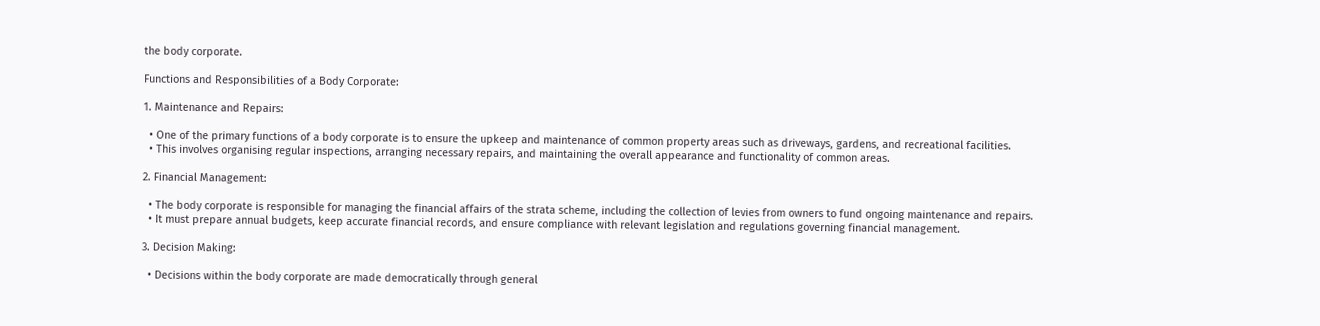the body corporate.

Functions and Responsibilities of a Body Corporate:

1. Maintenance and Repairs:

  • One of the primary functions of a body corporate is to ensure the upkeep and maintenance of common property areas such as driveways, gardens, and recreational facilities.
  • This involves organising regular inspections, arranging necessary repairs, and maintaining the overall appearance and functionality of common areas.

2. Financial Management:

  • The body corporate is responsible for managing the financial affairs of the strata scheme, including the collection of levies from owners to fund ongoing maintenance and repairs.
  • It must prepare annual budgets, keep accurate financial records, and ensure compliance with relevant legislation and regulations governing financial management.

3. Decision Making:

  • Decisions within the body corporate are made democratically through general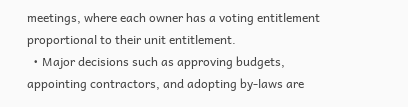meetings, where each owner has a voting entitlement proportional to their unit entitlement.
  • Major decisions such as approving budgets, appointing contractors, and adopting by-laws are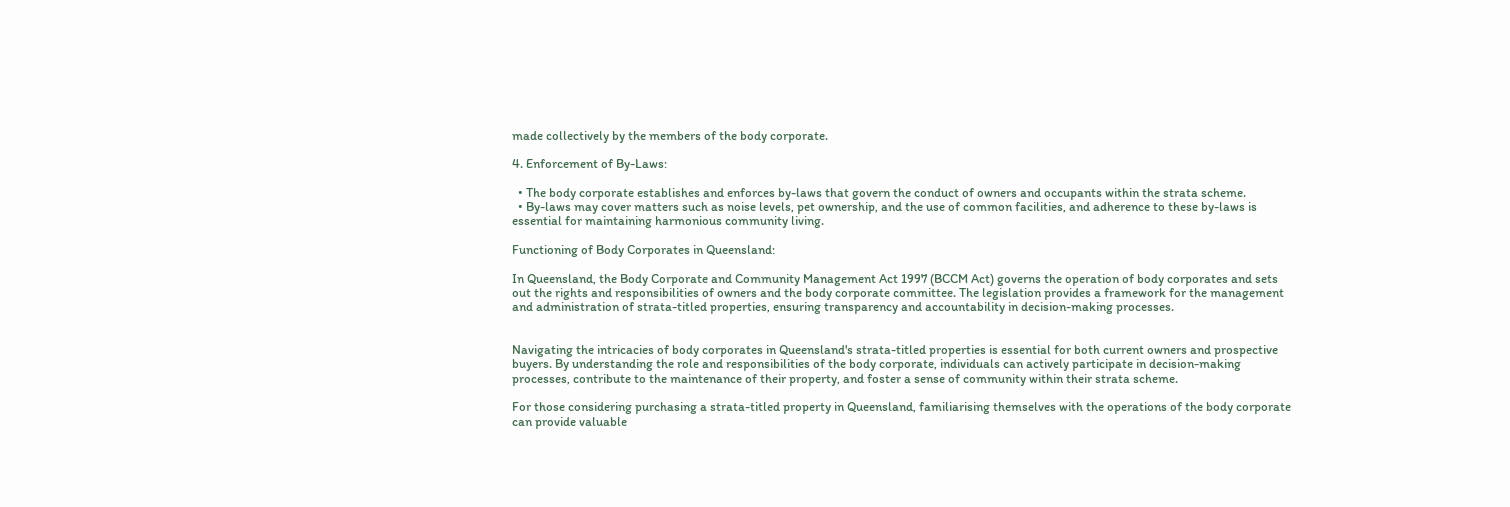made collectively by the members of the body corporate.

4. Enforcement of By-Laws:

  • The body corporate establishes and enforces by-laws that govern the conduct of owners and occupants within the strata scheme.
  • By-laws may cover matters such as noise levels, pet ownership, and the use of common facilities, and adherence to these by-laws is essential for maintaining harmonious community living.

Functioning of Body Corporates in Queensland:

In Queensland, the Body Corporate and Community Management Act 1997 (BCCM Act) governs the operation of body corporates and sets out the rights and responsibilities of owners and the body corporate committee. The legislation provides a framework for the management and administration of strata-titled properties, ensuring transparency and accountability in decision-making processes.


Navigating the intricacies of body corporates in Queensland's strata-titled properties is essential for both current owners and prospective buyers. By understanding the role and responsibilities of the body corporate, individuals can actively participate in decision-making processes, contribute to the maintenance of their property, and foster a sense of community within their strata scheme.

For those considering purchasing a strata-titled property in Queensland, familiarising themselves with the operations of the body corporate can provide valuable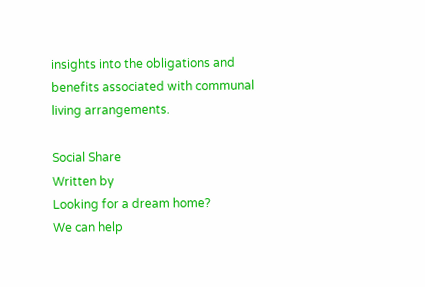insights into the obligations and benefits associated with communal living arrangements.

Social Share
Written by
Looking for a dream home?
We can help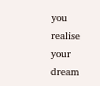you realise your dream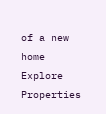of a new home
Explore Properties